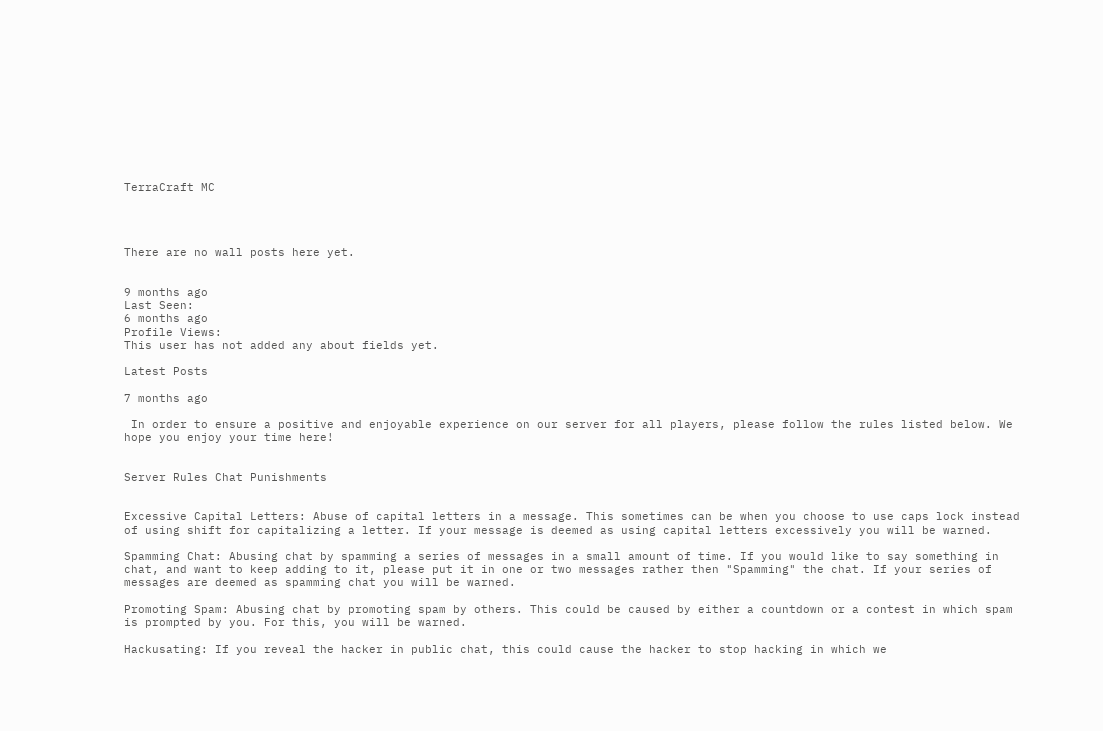TerraCraft MC




There are no wall posts here yet.


9 months ago
Last Seen:
6 months ago
Profile Views:
This user has not added any about fields yet.

Latest Posts

7 months ago

 In order to ensure a positive and enjoyable experience on our server for all players, please follow the rules listed below. We hope you enjoy your time here!


Server Rules Chat Punishments


Excessive Capital Letters: Abuse of capital letters in a message. This sometimes can be when you choose to use caps lock instead of using shift for capitalizing a letter. If your message is deemed as using capital letters excessively you will be warned.

Spamming Chat: Abusing chat by spamming a series of messages in a small amount of time. If you would like to say something in chat, and want to keep adding to it, please put it in one or two messages rather then "Spamming" the chat. If your series of messages are deemed as spamming chat you will be warned.

Promoting Spam: Abusing chat by promoting spam by others. This could be caused by either a countdown or a contest in which spam is prompted by you. For this, you will be warned.

Hackusating: If you reveal the hacker in public chat, this could cause the hacker to stop hacking in which we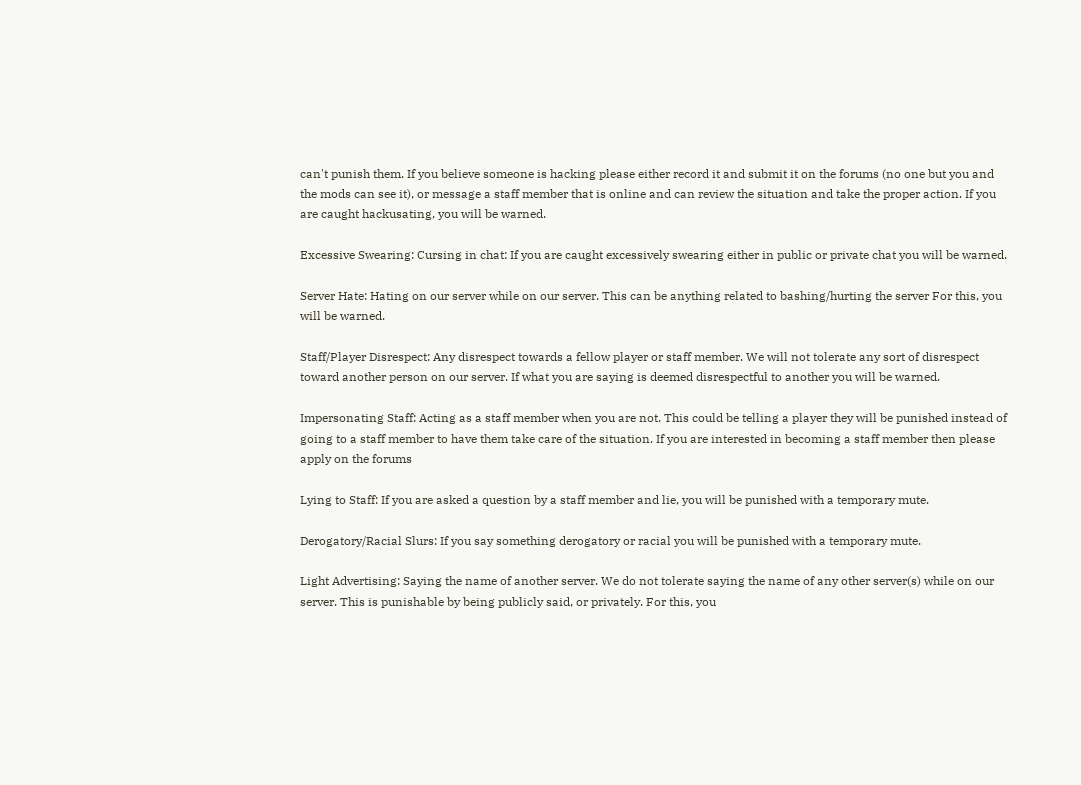can't punish them. If you believe someone is hacking please either record it and submit it on the forums (no one but you and the mods can see it), or message a staff member that is online and can review the situation and take the proper action. If you are caught hackusating, you will be warned.

Excessive Swearing: Cursing in chat: If you are caught excessively swearing either in public or private chat you will be warned.

Server Hate: Hating on our server while on our server. This can be anything related to bashing/hurting the server For this, you will be warned.

Staff/Player Disrespect: Any disrespect towards a fellow player or staff member. We will not tolerate any sort of disrespect toward another person on our server. If what you are saying is deemed disrespectful to another you will be warned.

Impersonating Staff: Acting as a staff member when you are not. This could be telling a player they will be punished instead of going to a staff member to have them take care of the situation. If you are interested in becoming a staff member then please apply on the forums

Lying to Staff: If you are asked a question by a staff member and lie, you will be punished with a temporary mute.

Derogatory/Racial Slurs: If you say something derogatory or racial you will be punished with a temporary mute.

Light Advertising: Saying the name of another server. We do not tolerate saying the name of any other server(s) while on our server. This is punishable by being publicly said, or privately. For this, you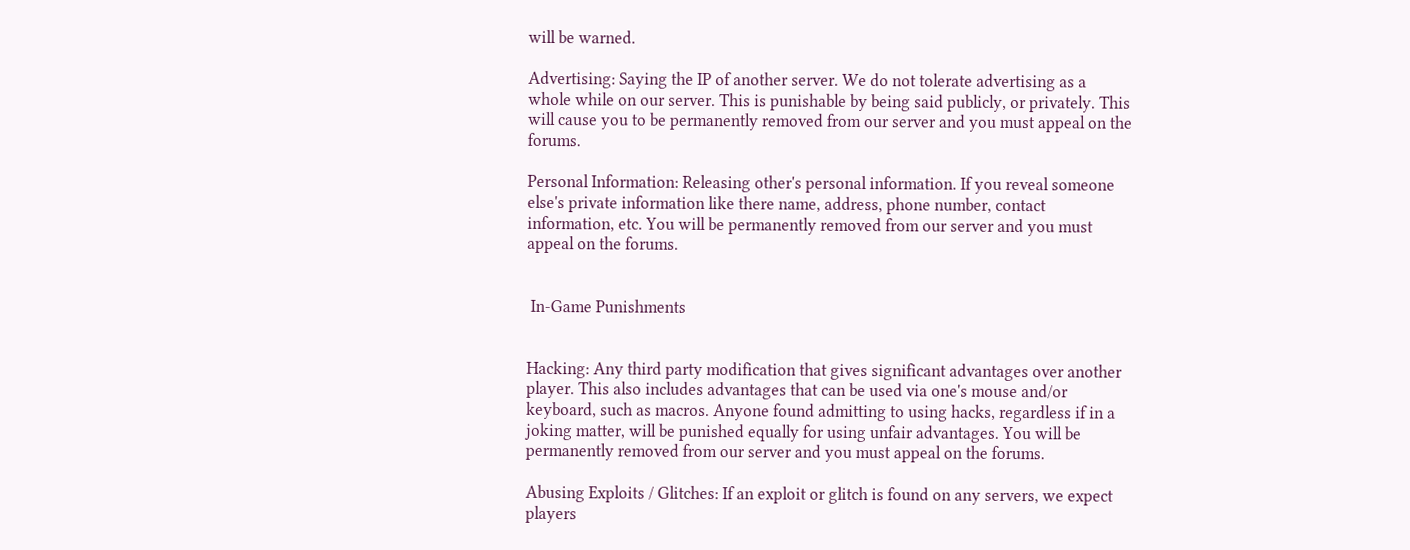will be warned.

Advertising: Saying the IP of another server. We do not tolerate advertising as a whole while on our server. This is punishable by being said publicly, or privately. This will cause you to be permanently removed from our server and you must appeal on the forums.

Personal Information: Releasing other's personal information. If you reveal someone else's private information like there name, address, phone number, contact information, etc. You will be permanently removed from our server and you must appeal on the forums.


 In-Game Punishments


Hacking: Any third party modification that gives significant advantages over another player. This also includes advantages that can be used via one's mouse and/or keyboard, such as macros. Anyone found admitting to using hacks, regardless if in a joking matter, will be punished equally for using unfair advantages. You will be permanently removed from our server and you must appeal on the forums.

Abusing Exploits / Glitches: If an exploit or glitch is found on any servers, we expect players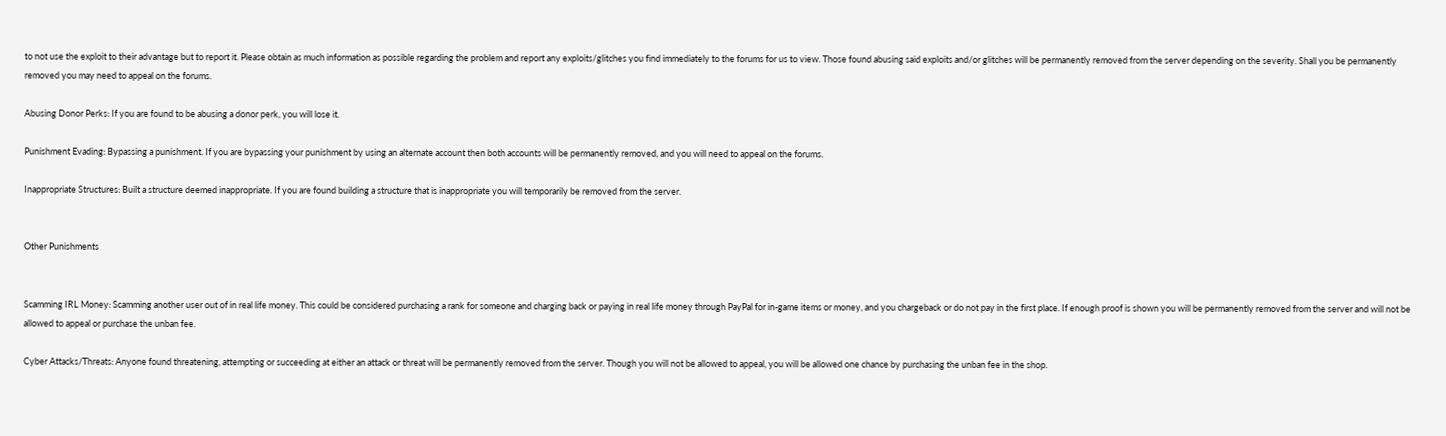to not use the exploit to their advantage but to report it. Please obtain as much information as possible regarding the problem and report any exploits/glitches you find immediately to the forums for us to view. Those found abusing said exploits and/or glitches will be permanently removed from the server depending on the severity. Shall you be permanently removed you may need to appeal on the forums.

Abusing Donor Perks: If you are found to be abusing a donor perk, you will lose it.

Punishment Evading: Bypassing a punishment. If you are bypassing your punishment by using an alternate account then both accounts will be permanently removed, and you will need to appeal on the forums.

Inappropriate Structures: Built a structure deemed inappropriate. If you are found building a structure that is inappropriate you will temporarily be removed from the server.


Other Punishments


Scamming IRL Money: Scamming another user out of in real life money. This could be considered purchasing a rank for someone and charging back or paying in real life money through PayPal for in-game items or money, and you chargeback or do not pay in the first place. If enough proof is shown you will be permanently removed from the server and will not be allowed to appeal or purchase the unban fee.

Cyber Attacks/Threats: Anyone found threatening, attempting or succeeding at either an attack or threat will be permanently removed from the server. Though you will not be allowed to appeal, you will be allowed one chance by purchasing the unban fee in the shop.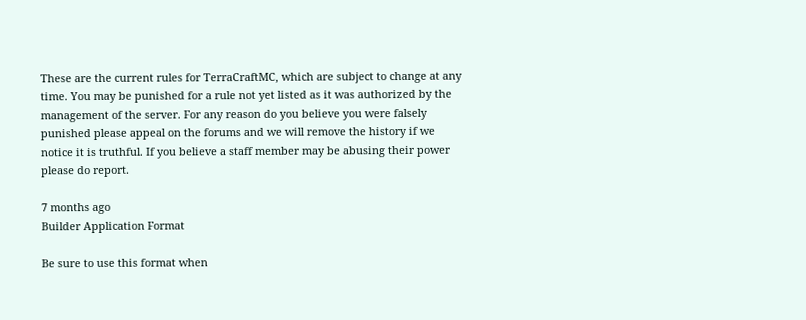These are the current rules for TerraCraftMC, which are subject to change at any time. You may be punished for a rule not yet listed as it was authorized by the management of the server. For any reason do you believe you were falsely punished please appeal on the forums and we will remove the history if we notice it is truthful. If you believe a staff member may be abusing their power please do report.

7 months ago
Builder Application Format

Be sure to use this format when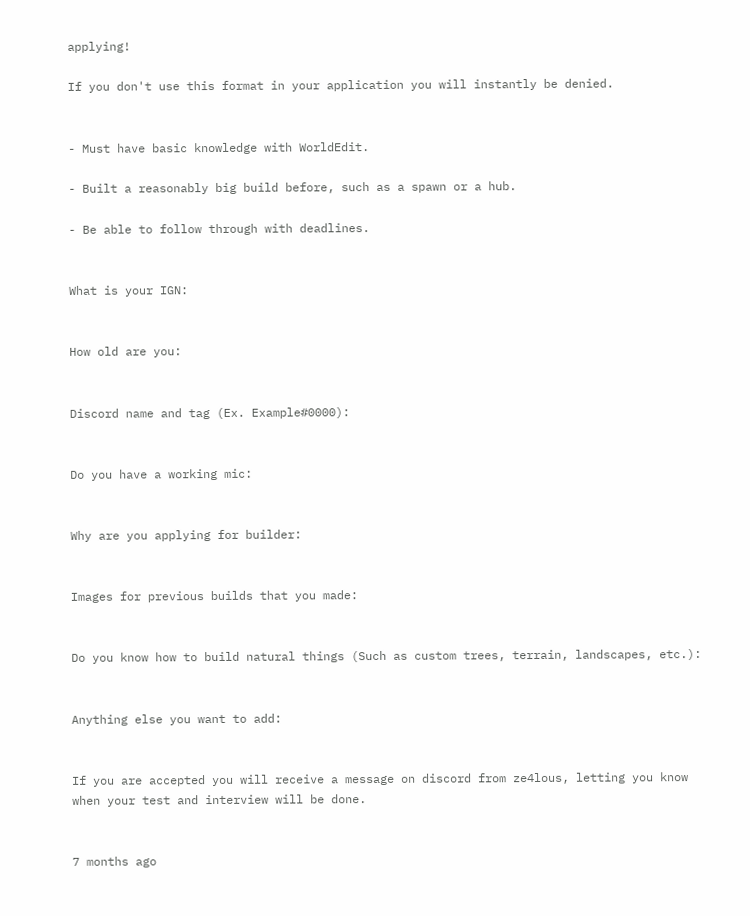applying!

If you don't use this format in your application you will instantly be denied.


- Must have basic knowledge with WorldEdit.

- Built a reasonably big build before, such as a spawn or a hub.

- Be able to follow through with deadlines.


What is your IGN:


How old are you:


Discord name and tag (Ex. Example#0000):


Do you have a working mic:


Why are you applying for builder:


Images for previous builds that you made:


Do you know how to build natural things (Such as custom trees, terrain, landscapes, etc.):


Anything else you want to add:


If you are accepted you will receive a message on discord from ze4lous, letting you know when your test and interview will be done.


7 months ago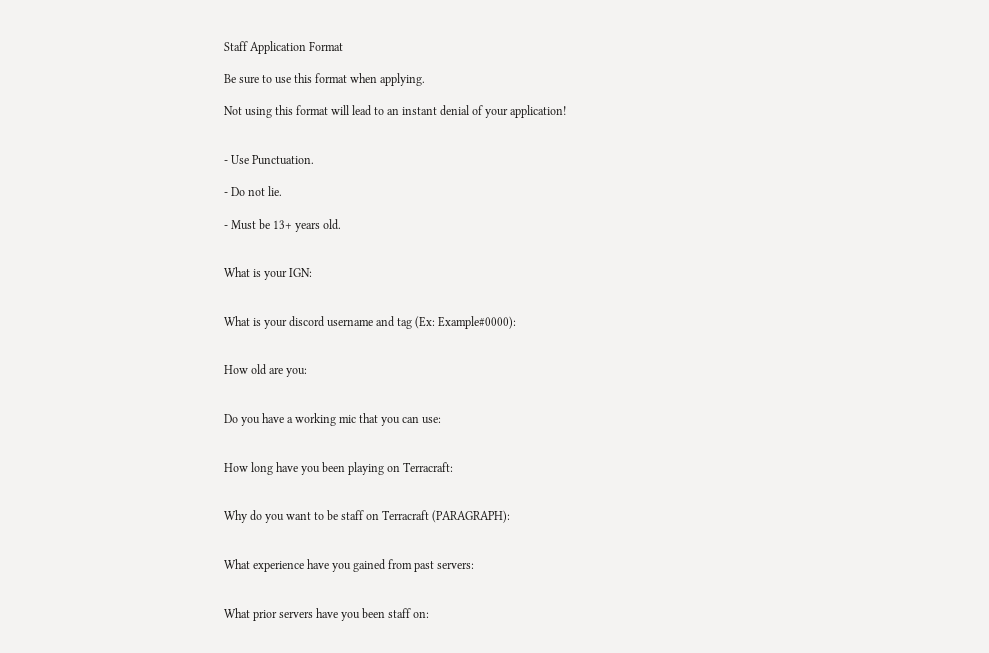Staff Application Format

Be sure to use this format when applying.

Not using this format will lead to an instant denial of your application!


- Use Punctuation.

- Do not lie.

- Must be 13+ years old.


What is your IGN:


What is your discord username and tag (Ex: Example#0000):


How old are you:


Do you have a working mic that you can use:


How long have you been playing on Terracraft:


Why do you want to be staff on Terracraft (PARAGRAPH):


What experience have you gained from past servers:


What prior servers have you been staff on: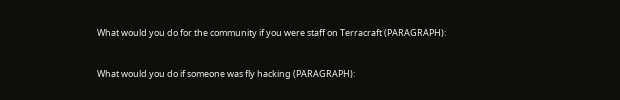What would you do for the community if you were staff on Terracraft (PARAGRAPH):


What would you do if someone was fly hacking (PARAGRAPH):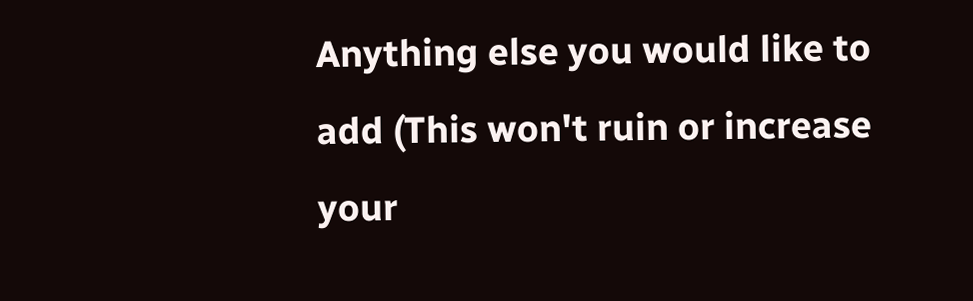Anything else you would like to add (This won't ruin or increase your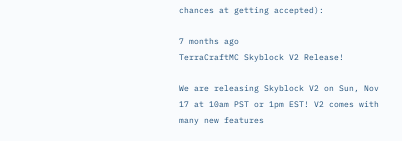chances at getting accepted):

7 months ago
TerraCraftMC Skyblock V2 Release!

We are releasing Skyblock V2 on Sun, Nov 17 at 10am PST or 1pm EST! V2 comes with many new features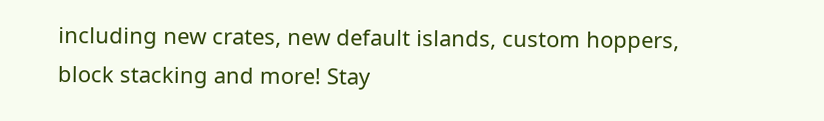including new crates, new default islands, custom hoppers, block stacking and more! Stay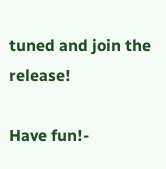tuned and join the release!

Have fun!-